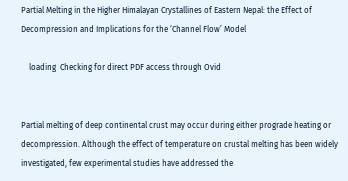Partial Melting in the Higher Himalayan Crystallines of Eastern Nepal: the Effect of Decompression and Implications for the ‘Channel Flow’ Model

    loading  Checking for direct PDF access through Ovid


Partial melting of deep continental crust may occur during either prograde heating or decompression. Although the effect of temperature on crustal melting has been widely investigated, few experimental studies have addressed the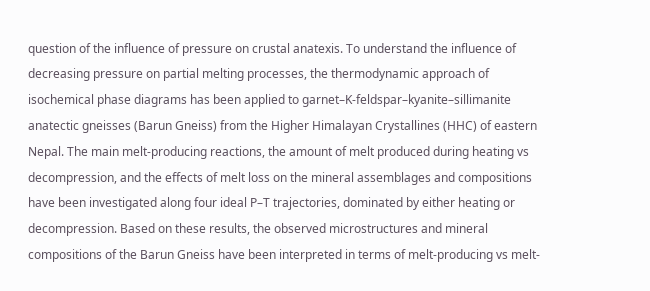question of the influence of pressure on crustal anatexis. To understand the influence of decreasing pressure on partial melting processes, the thermodynamic approach of isochemical phase diagrams has been applied to garnet–K-feldspar–kyanite–sillimanite anatectic gneisses (Barun Gneiss) from the Higher Himalayan Crystallines (HHC) of eastern Nepal. The main melt-producing reactions, the amount of melt produced during heating vs decompression, and the effects of melt loss on the mineral assemblages and compositions have been investigated along four ideal P–T trajectories, dominated by either heating or decompression. Based on these results, the observed microstructures and mineral compositions of the Barun Gneiss have been interpreted in terms of melt-producing vs melt-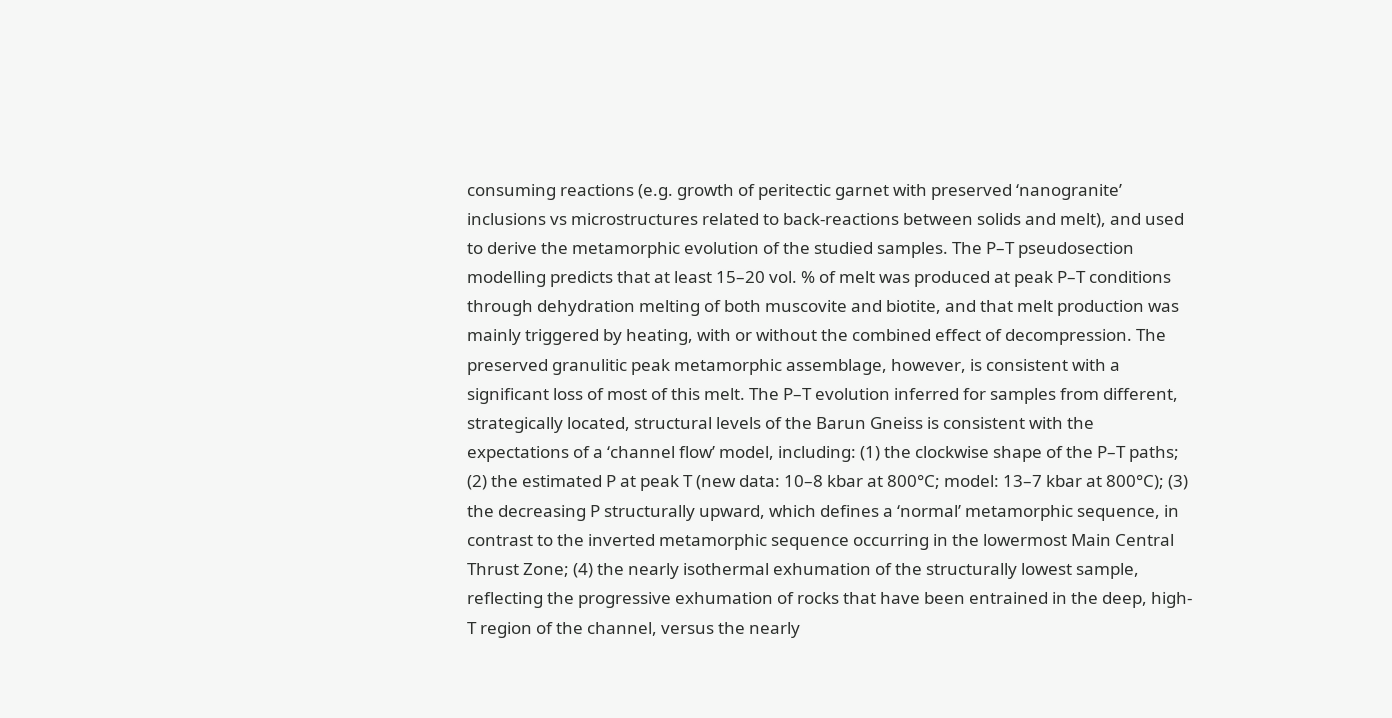consuming reactions (e.g. growth of peritectic garnet with preserved ‘nanogranite’ inclusions vs microstructures related to back-reactions between solids and melt), and used to derive the metamorphic evolution of the studied samples. The P–T pseudosection modelling predicts that at least 15–20 vol. % of melt was produced at peak P–T conditions through dehydration melting of both muscovite and biotite, and that melt production was mainly triggered by heating, with or without the combined effect of decompression. The preserved granulitic peak metamorphic assemblage, however, is consistent with a significant loss of most of this melt. The P–T evolution inferred for samples from different, strategically located, structural levels of the Barun Gneiss is consistent with the expectations of a ‘channel flow’ model, including: (1) the clockwise shape of the P–T paths; (2) the estimated P at peak T (new data: 10–8 kbar at 800°C; model: 13–7 kbar at 800°C); (3) the decreasing P structurally upward, which defines a ‘normal’ metamorphic sequence, in contrast to the inverted metamorphic sequence occurring in the lowermost Main Central Thrust Zone; (4) the nearly isothermal exhumation of the structurally lowest sample, reflecting the progressive exhumation of rocks that have been entrained in the deep, high-T region of the channel, versus the nearly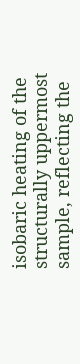isobaric heating of the structurally uppermost sample, reflecting the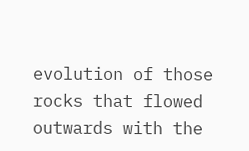evolution of those rocks that flowed outwards with the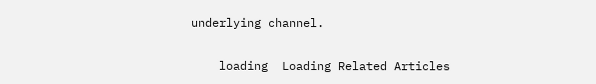underlying channel.

    loading  Loading Related Articles